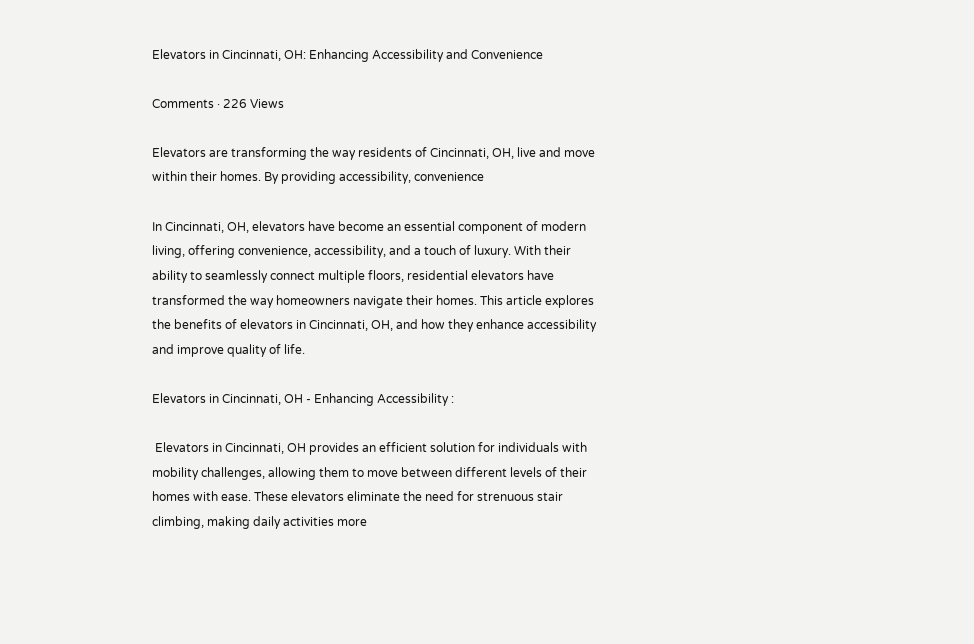Elevators in Cincinnati, OH: Enhancing Accessibility and Convenience

Comments · 226 Views

Elevators are transforming the way residents of Cincinnati, OH, live and move within their homes. By providing accessibility, convenience

In Cincinnati, OH, elevators have become an essential component of modern living, offering convenience, accessibility, and a touch of luxury. With their ability to seamlessly connect multiple floors, residential elevators have transformed the way homeowners navigate their homes. This article explores the benefits of elevators in Cincinnati, OH, and how they enhance accessibility and improve quality of life.

Elevators in Cincinnati, OH - Enhancing Accessibility :

 Elevators in Cincinnati, OH provides an efficient solution for individuals with mobility challenges, allowing them to move between different levels of their homes with ease. These elevators eliminate the need for strenuous stair climbing, making daily activities more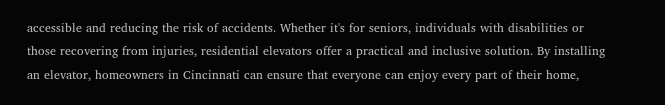accessible and reducing the risk of accidents. Whether it's for seniors, individuals with disabilities or those recovering from injuries, residential elevators offer a practical and inclusive solution. By installing an elevator, homeowners in Cincinnati can ensure that everyone can enjoy every part of their home,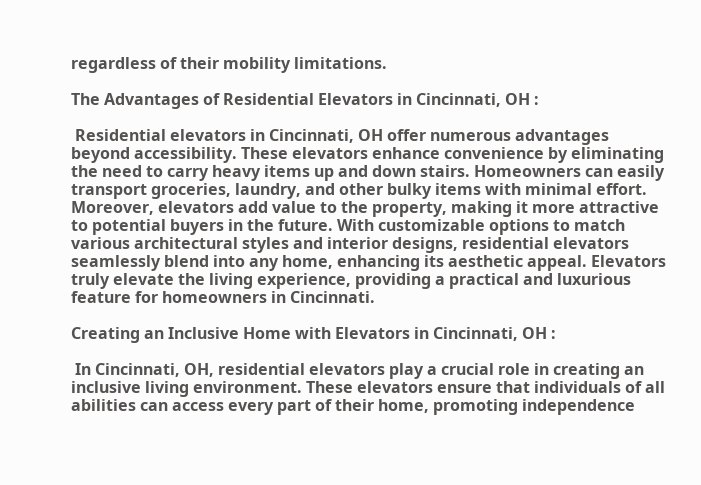regardless of their mobility limitations.

The Advantages of Residential Elevators in Cincinnati, OH :

 Residential elevators in Cincinnati, OH offer numerous advantages beyond accessibility. These elevators enhance convenience by eliminating the need to carry heavy items up and down stairs. Homeowners can easily transport groceries, laundry, and other bulky items with minimal effort. Moreover, elevators add value to the property, making it more attractive to potential buyers in the future. With customizable options to match various architectural styles and interior designs, residential elevators seamlessly blend into any home, enhancing its aesthetic appeal. Elevators truly elevate the living experience, providing a practical and luxurious feature for homeowners in Cincinnati.

Creating an Inclusive Home with Elevators in Cincinnati, OH :

 In Cincinnati, OH, residential elevators play a crucial role in creating an inclusive living environment. These elevators ensure that individuals of all abilities can access every part of their home, promoting independence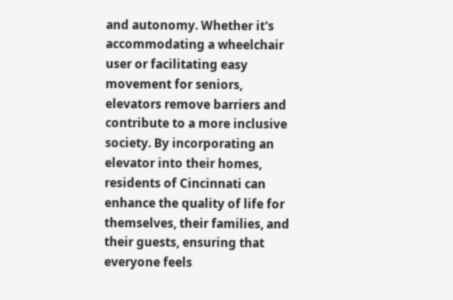and autonomy. Whether it's accommodating a wheelchair user or facilitating easy movement for seniors, elevators remove barriers and contribute to a more inclusive society. By incorporating an elevator into their homes, residents of Cincinnati can enhance the quality of life for themselves, their families, and their guests, ensuring that everyone feels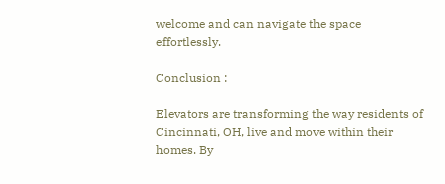welcome and can navigate the space effortlessly.

Conclusion :

Elevators are transforming the way residents of Cincinnati, OH, live and move within their homes. By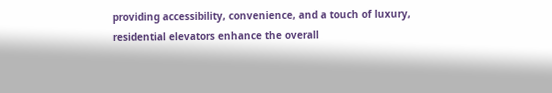providing accessibility, convenience, and a touch of luxury, residential elevators enhance the overall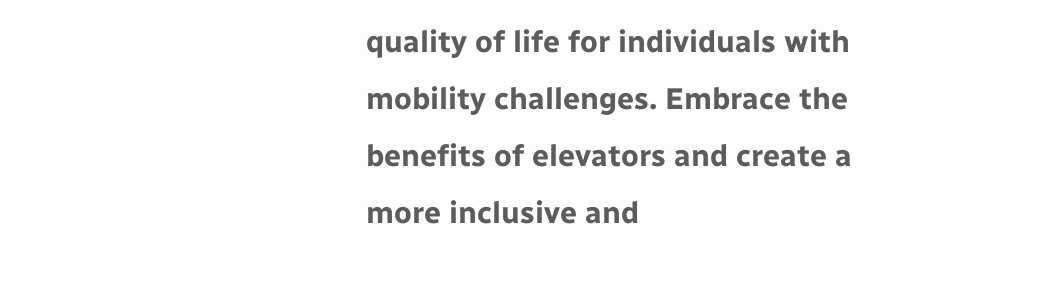quality of life for individuals with mobility challenges. Embrace the benefits of elevators and create a more inclusive and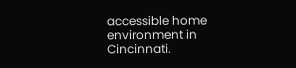accessible home environment in Cincinnati.